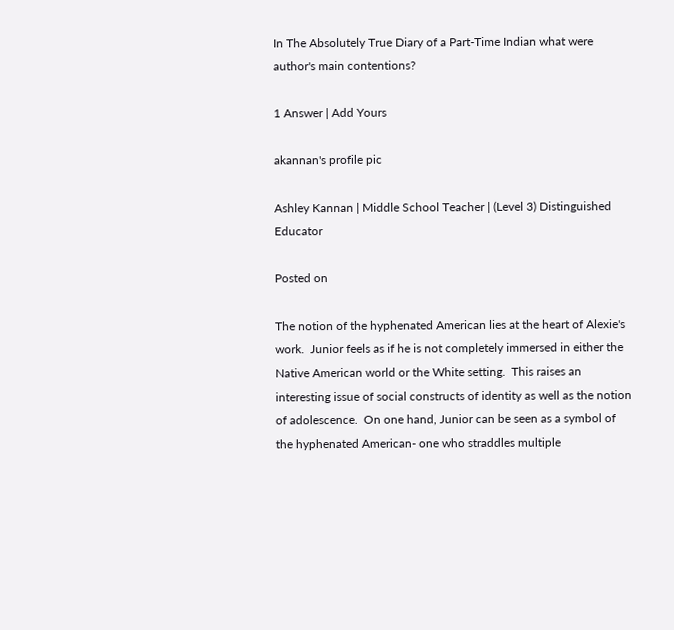In The Absolutely True Diary of a Part-Time Indian what were author's main contentions?

1 Answer | Add Yours

akannan's profile pic

Ashley Kannan | Middle School Teacher | (Level 3) Distinguished Educator

Posted on

The notion of the hyphenated American lies at the heart of Alexie's work.  Junior feels as if he is not completely immersed in either the Native American world or the White setting.  This raises an interesting issue of social constructs of identity as well as the notion of adolescence.  On one hand, Junior can be seen as a symbol of the hyphenated American- one who straddles multiple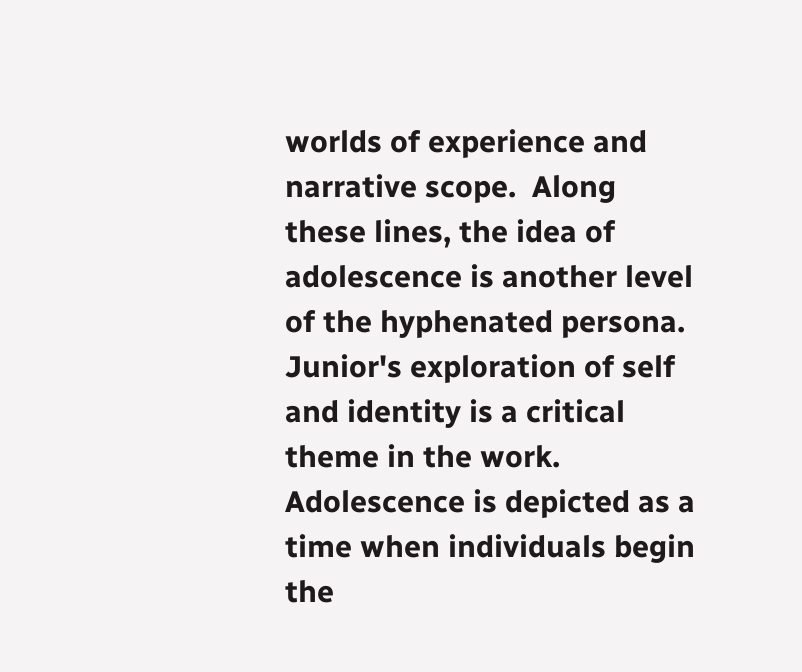worlds of experience and narrative scope.  Along these lines, the idea of adolescence is another level of the hyphenated persona.  Junior's exploration of self and identity is a critical theme in the work.  Adolescence is depicted as a time when individuals begin the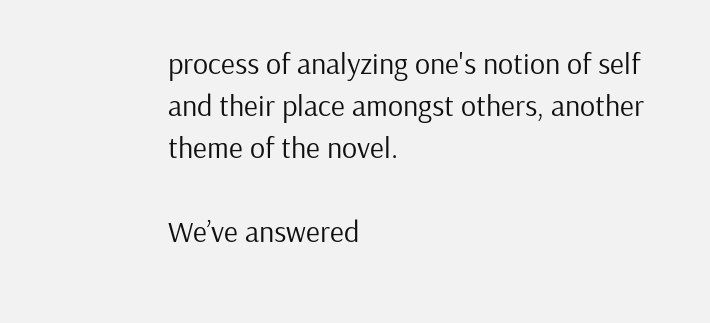process of analyzing one's notion of self and their place amongst others, another theme of the novel.

We’ve answered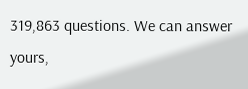319,863 questions. We can answer yours,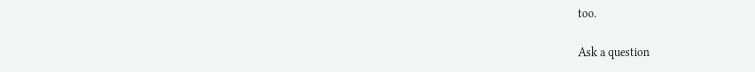too.

Ask a question